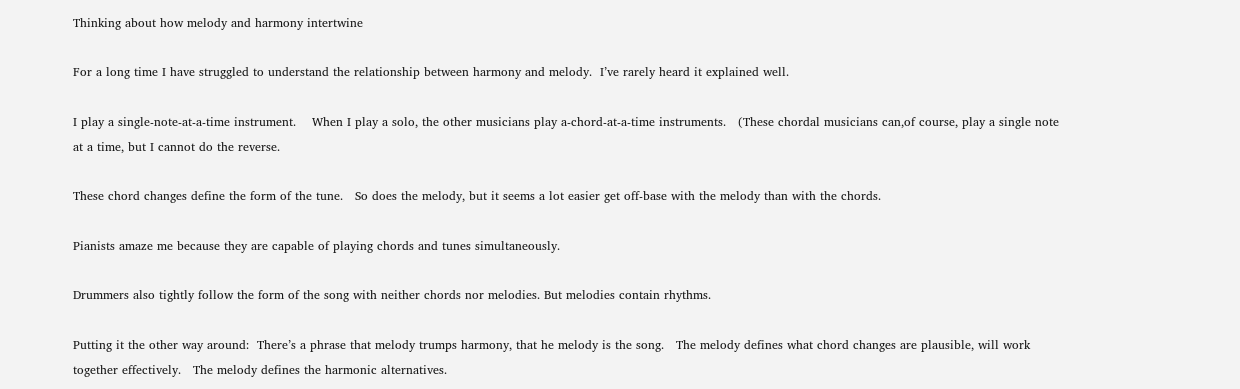Thinking about how melody and harmony intertwine

For a long time I have struggled to understand the relationship between harmony and melody.  I’ve rarely heard it explained well.

I play a single-note-at-a-time instrument.    When I play a solo, the other musicians play a-chord-at-a-time instruments.   (These chordal musicians can,of course, play a single note at a time, but I cannot do the reverse.

These chord changes define the form of the tune.   So does the melody, but it seems a lot easier get off-base with the melody than with the chords.

Pianists amaze me because they are capable of playing chords and tunes simultaneously.

Drummers also tightly follow the form of the song with neither chords nor melodies. But melodies contain rhythms.

Putting it the other way around:  There’s a phrase that melody trumps harmony, that he melody is the song.   The melody defines what chord changes are plausible, will work together effectively.   The melody defines the harmonic alternatives.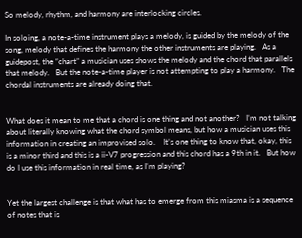So melody, rhythm, and harmony are interlocking circles.

In soloing, a note-a-time instrument plays a melody, is guided by the melody of the song, melody that defines the harmony the other instruments are playing.   As a guidepost, the “chart” a musician uses shows the melody and the chord that parallels that melody.   But the note-a-time player is not attempting to play a harmony.   The chordal instruments are already doing that.


What does it mean to me that a chord is one thing and not another?   I’m not talking about literally knowing what the chord symbol means, but how a musician uses this information in creating an improvised solo.    It’s one thing to know that, okay, this is a minor third and this is a ii-V7 progression and this chord has a 9th in it.   But how do I use this information in real time, as I’m playing?


Yet the largest challenge is that what has to emerge from this miasma is a sequence of notes that is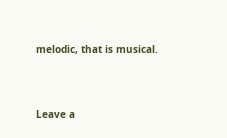melodic, that is musical.




Leave a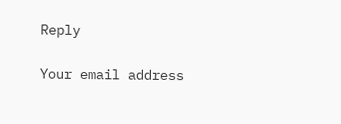Reply

Your email address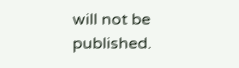will not be published.